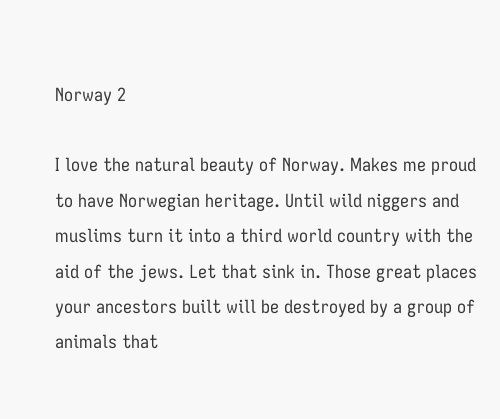Norway 2

I love the natural beauty of Norway. Makes me proud to have Norwegian heritage. Until wild niggers and muslims turn it into a third world country with the aid of the jews. Let that sink in. Those great places your ancestors built will be destroyed by a group of animals that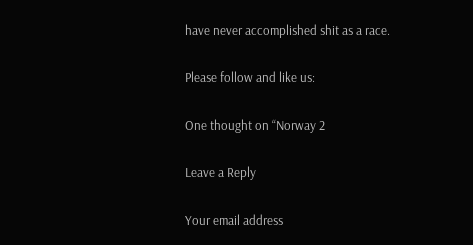have never accomplished shit as a race.

Please follow and like us:

One thought on “Norway 2

Leave a Reply

Your email address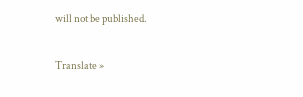will not be published.

Translate »